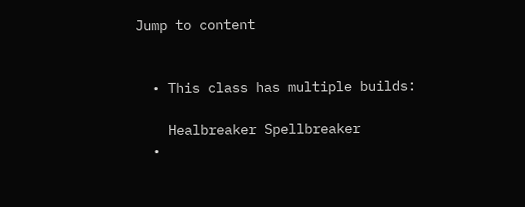Jump to content


  • This class has multiple builds:

    Healbreaker Spellbreaker
  •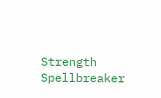Strength Spellbreaker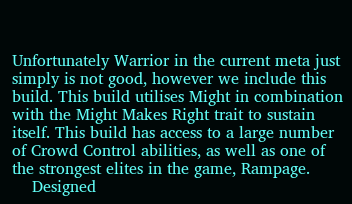Unfortunately Warrior in the current meta just simply is not good, however we include this build. This build utilises Might in combination with the Might Makes Right trait to sustain itself. This build has access to a large number of Crowd Control abilities, as well as one of the strongest elites in the game, Rampage.
    Designed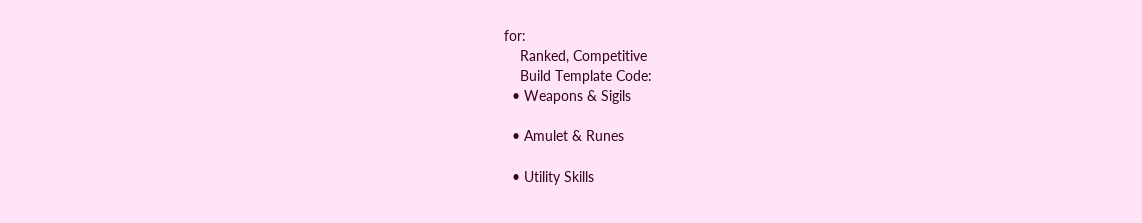for:
    Ranked, Competitive
    Build Template Code:
  • Weapons & Sigils

  • Amulet & Runes

  • Utility Skills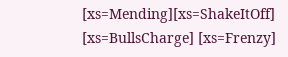[xs=Mending][xs=ShakeItOff] [xs=BullsCharge] [xs=Frenzy]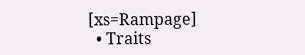[xs=Rampage]
  • Traits